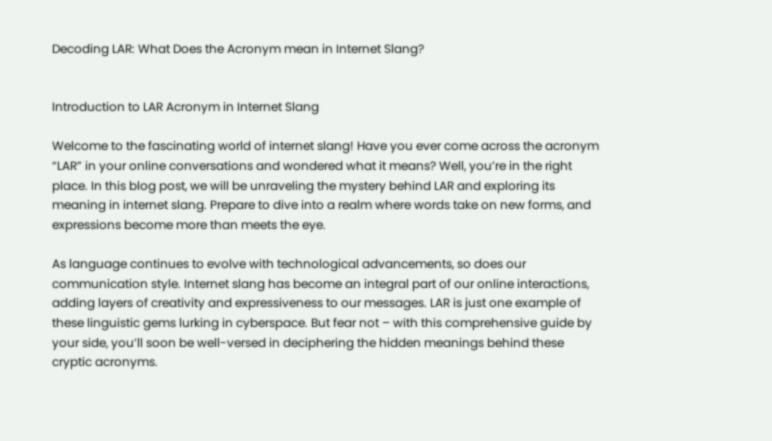Decoding LAR: What Does the Acronym mean in Internet Slang?


Introduction to LAR Acronym in Internet Slang

Welcome to the fascinating world of internet slang! Have you ever come across the acronym “LAR” in your online conversations and wondered what it means? Well, you’re in the right place. In this blog post, we will be unraveling the mystery behind LAR and exploring its meaning in internet slang. Prepare to dive into a realm where words take on new forms, and expressions become more than meets the eye.

As language continues to evolve with technological advancements, so does our communication style. Internet slang has become an integral part of our online interactions, adding layers of creativity and expressiveness to our messages. LAR is just one example of these linguistic gems lurking in cyberspace. But fear not – with this comprehensive guide by your side, you’ll soon be well-versed in deciphering the hidden meanings behind these cryptic acronyms.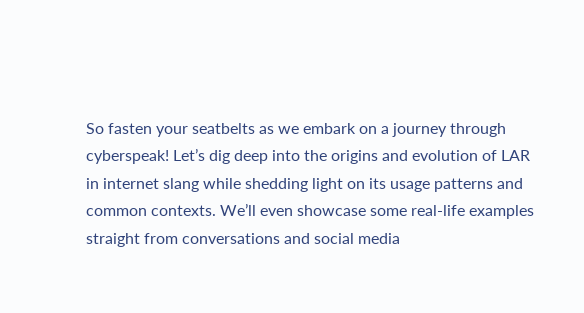So fasten your seatbelts as we embark on a journey through cyberspeak! Let’s dig deep into the origins and evolution of LAR in internet slang while shedding light on its usage patterns and common contexts. We’ll even showcase some real-life examples straight from conversations and social media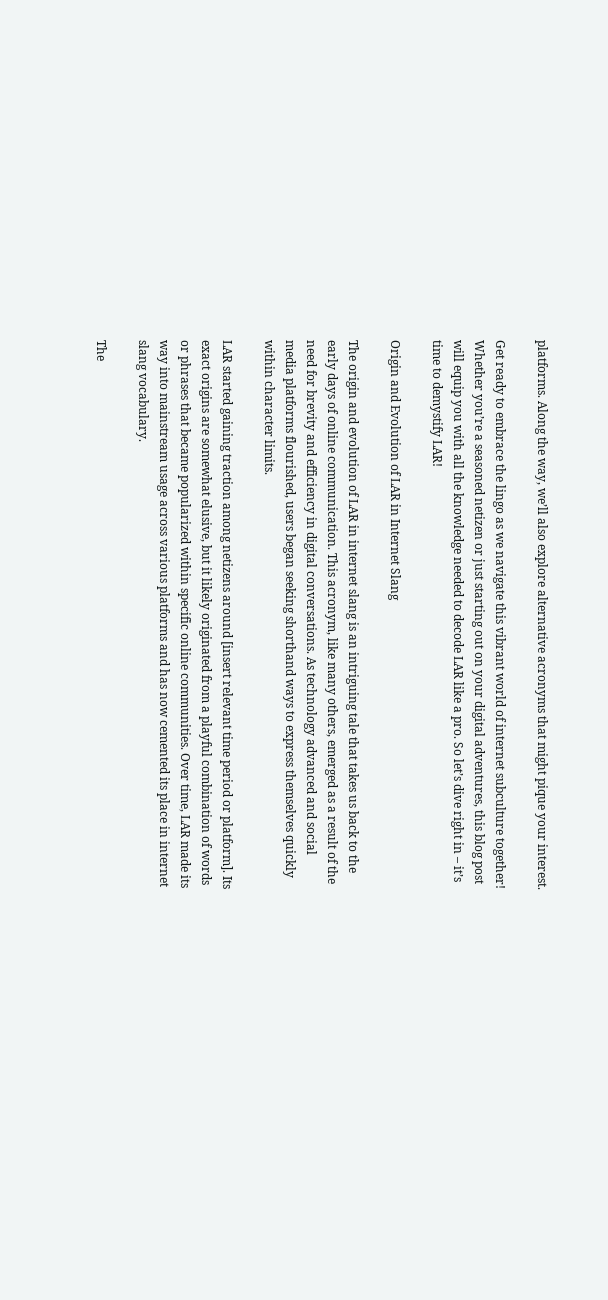platforms. Along the way, we’ll also explore alternative acronyms that might pique your interest.

Get ready to embrace the lingo as we navigate this vibrant world of internet subculture together! Whether you’re a seasoned netizen or just starting out on your digital adventures, this blog post will equip you with all the knowledge needed to decode LAR like a pro. So let’s dive right in – it’s time to demystify LAR!

Origin and Evolution of LAR in Internet Slang

The origin and evolution of LAR in internet slang is an intriguing tale that takes us back to the early days of online communication. This acronym, like many others, emerged as a result of the need for brevity and efficiency in digital conversations. As technology advanced and social media platforms flourished, users began seeking shorthand ways to express themselves quickly within character limits.

LAR started gaining traction among netizens around [insert relevant time period or platform]. Its exact origins are somewhat elusive, but it likely originated from a playful combination of words or phrases that became popularized within specific online communities. Over time, LAR made its way into mainstream usage across various platforms and has now cemented its place in internet slang vocabulary.

The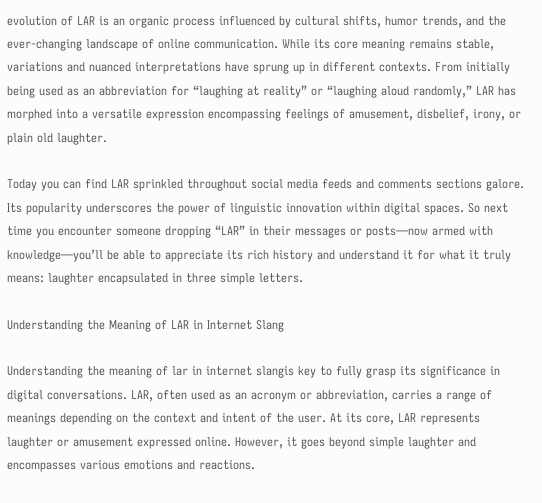evolution of LAR is an organic process influenced by cultural shifts, humor trends, and the ever-changing landscape of online communication. While its core meaning remains stable, variations and nuanced interpretations have sprung up in different contexts. From initially being used as an abbreviation for “laughing at reality” or “laughing aloud randomly,” LAR has morphed into a versatile expression encompassing feelings of amusement, disbelief, irony, or plain old laughter.

Today you can find LAR sprinkled throughout social media feeds and comments sections galore. Its popularity underscores the power of linguistic innovation within digital spaces. So next time you encounter someone dropping “LAR” in their messages or posts—now armed with knowledge—you’ll be able to appreciate its rich history and understand it for what it truly means: laughter encapsulated in three simple letters.

Understanding the Meaning of LAR in Internet Slang

Understanding the meaning of lar in internet slangis key to fully grasp its significance in digital conversations. LAR, often used as an acronym or abbreviation, carries a range of meanings depending on the context and intent of the user. At its core, LAR represents laughter or amusement expressed online. However, it goes beyond simple laughter and encompasses various emotions and reactions.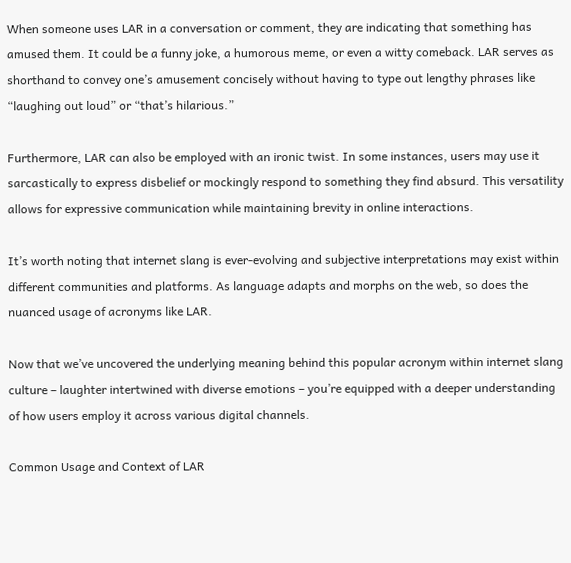When someone uses LAR in a conversation or comment, they are indicating that something has amused them. It could be a funny joke, a humorous meme, or even a witty comeback. LAR serves as shorthand to convey one’s amusement concisely without having to type out lengthy phrases like “laughing out loud” or “that’s hilarious.”

Furthermore, LAR can also be employed with an ironic twist. In some instances, users may use it sarcastically to express disbelief or mockingly respond to something they find absurd. This versatility allows for expressive communication while maintaining brevity in online interactions.

It’s worth noting that internet slang is ever-evolving and subjective interpretations may exist within different communities and platforms. As language adapts and morphs on the web, so does the nuanced usage of acronyms like LAR.

Now that we’ve uncovered the underlying meaning behind this popular acronym within internet slang culture – laughter intertwined with diverse emotions – you’re equipped with a deeper understanding of how users employ it across various digital channels.

Common Usage and Context of LAR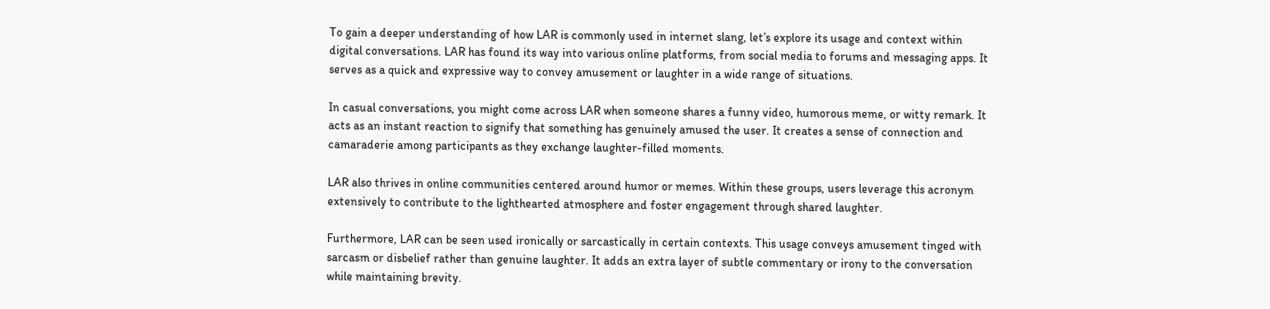To gain a deeper understanding of how LAR is commonly used in internet slang, let’s explore its usage and context within digital conversations. LAR has found its way into various online platforms, from social media to forums and messaging apps. It serves as a quick and expressive way to convey amusement or laughter in a wide range of situations.

In casual conversations, you might come across LAR when someone shares a funny video, humorous meme, or witty remark. It acts as an instant reaction to signify that something has genuinely amused the user. It creates a sense of connection and camaraderie among participants as they exchange laughter-filled moments.

LAR also thrives in online communities centered around humor or memes. Within these groups, users leverage this acronym extensively to contribute to the lighthearted atmosphere and foster engagement through shared laughter.

Furthermore, LAR can be seen used ironically or sarcastically in certain contexts. This usage conveys amusement tinged with sarcasm or disbelief rather than genuine laughter. It adds an extra layer of subtle commentary or irony to the conversation while maintaining brevity.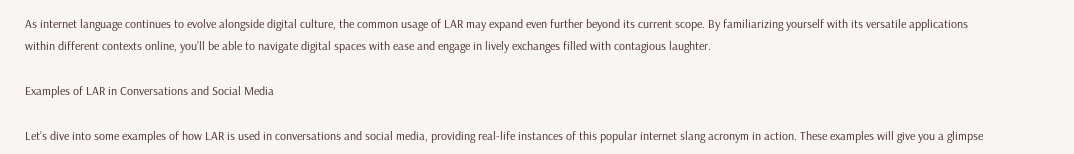As internet language continues to evolve alongside digital culture, the common usage of LAR may expand even further beyond its current scope. By familiarizing yourself with its versatile applications within different contexts online, you’ll be able to navigate digital spaces with ease and engage in lively exchanges filled with contagious laughter.

Examples of LAR in Conversations and Social Media

Let’s dive into some examples of how LAR is used in conversations and social media, providing real-life instances of this popular internet slang acronym in action. These examples will give you a glimpse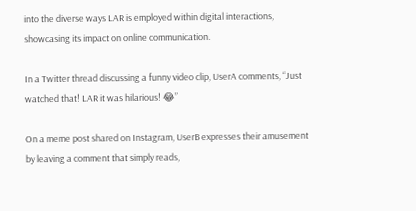into the diverse ways LAR is employed within digital interactions, showcasing its impact on online communication.

In a Twitter thread discussing a funny video clip, UserA comments, “Just watched that! LAR it was hilarious! 😂”

On a meme post shared on Instagram, UserB expresses their amusement by leaving a comment that simply reads,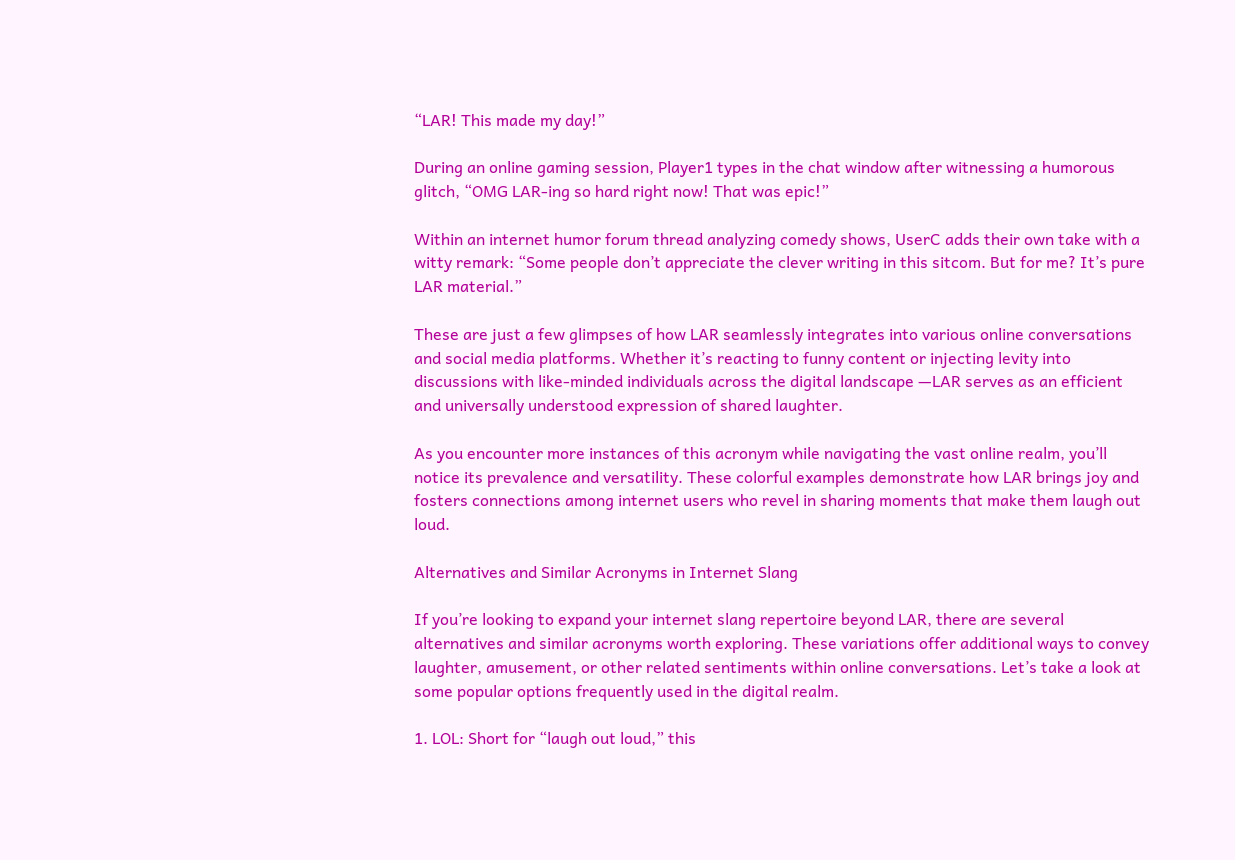“LAR! This made my day!”

During an online gaming session, Player1 types in the chat window after witnessing a humorous glitch, “OMG LAR-ing so hard right now! That was epic!”

Within an internet humor forum thread analyzing comedy shows, UserC adds their own take with a witty remark: “Some people don’t appreciate the clever writing in this sitcom. But for me? It’s pure LAR material.”

These are just a few glimpses of how LAR seamlessly integrates into various online conversations and social media platforms. Whether it’s reacting to funny content or injecting levity into discussions with like-minded individuals across the digital landscape —LAR serves as an efficient and universally understood expression of shared laughter.

As you encounter more instances of this acronym while navigating the vast online realm, you’ll notice its prevalence and versatility. These colorful examples demonstrate how LAR brings joy and fosters connections among internet users who revel in sharing moments that make them laugh out loud.

Alternatives and Similar Acronyms in Internet Slang

If you’re looking to expand your internet slang repertoire beyond LAR, there are several alternatives and similar acronyms worth exploring. These variations offer additional ways to convey laughter, amusement, or other related sentiments within online conversations. Let’s take a look at some popular options frequently used in the digital realm.

1. LOL: Short for “laugh out loud,” this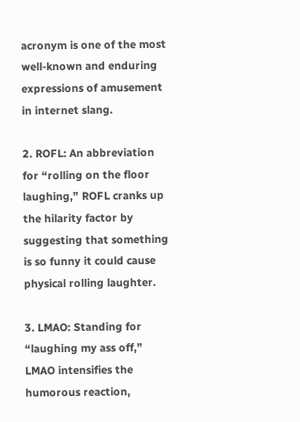acronym is one of the most well-known and enduring expressions of amusement in internet slang.

2. ROFL: An abbreviation for “rolling on the floor laughing,” ROFL cranks up the hilarity factor by suggesting that something is so funny it could cause physical rolling laughter.

3. LMAO: Standing for “laughing my ass off,” LMAO intensifies the humorous reaction,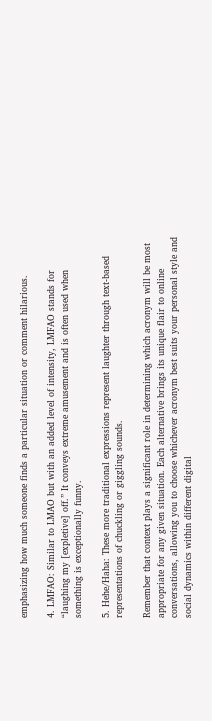emphasizing how much someone finds a particular situation or comment hilarious.

4. LMFAO: Similar to LMAO but with an added level of intensity, LMFAO stands for “laughing my [expletive] off.” It conveys extreme amusement and is often used when something is exceptionally funny.

5. Hehe/Haha: These more traditional expressions represent laughter through text-based representations of chuckling or giggling sounds.

Remember that context plays a significant role in determining which acronym will be most appropriate for any given situation. Each alternative brings its unique flair to online conversations, allowing you to choose whichever acronym best suits your personal style and social dynamics within different digital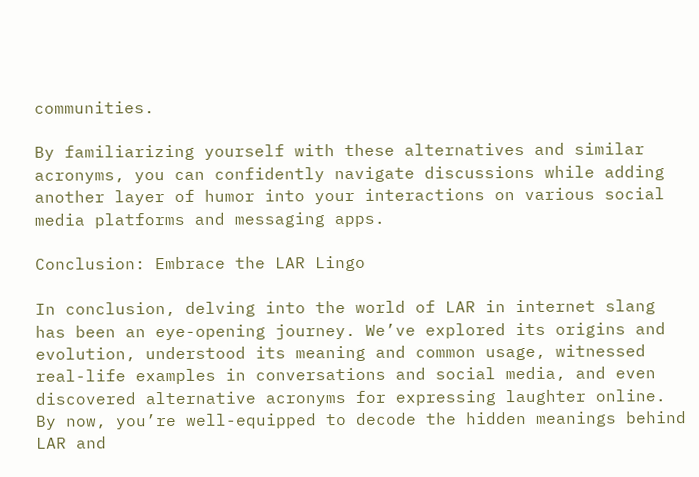communities.

By familiarizing yourself with these alternatives and similar acronyms, you can confidently navigate discussions while adding another layer of humor into your interactions on various social media platforms and messaging apps.

Conclusion: Embrace the LAR Lingo

In conclusion, delving into the world of LAR in internet slang has been an eye-opening journey. We’ve explored its origins and evolution, understood its meaning and common usage, witnessed real-life examples in conversations and social media, and even discovered alternative acronyms for expressing laughter online. By now, you’re well-equipped to decode the hidden meanings behind LAR and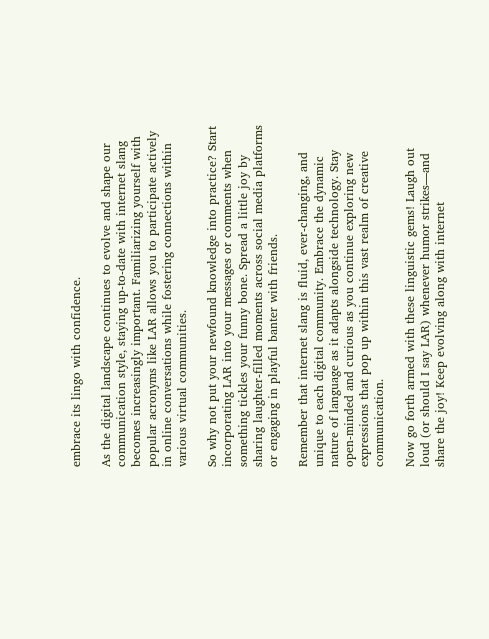embrace its lingo with confidence.

As the digital landscape continues to evolve and shape our communication style, staying up-to-date with internet slang becomes increasingly important. Familiarizing yourself with popular acronyms like LAR allows you to participate actively in online conversations while fostering connections within various virtual communities.

So why not put your newfound knowledge into practice? Start incorporating LAR into your messages or comments when something tickles your funny bone. Spread a little joy by sharing laughter-filled moments across social media platforms or engaging in playful banter with friends.

Remember that internet slang is fluid, ever-changing, and unique to each digital community. Embrace the dynamic nature of language as it adapts alongside technology. Stay open-minded and curious as you continue exploring new expressions that pop up within this vast realm of creative communication.

Now go forth armed with these linguistic gems! Laugh out loud (or should I say LAR) whenever humor strikes—and share the joy! Keep evolving along with internet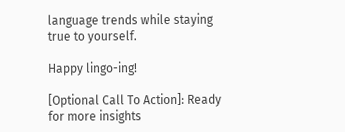language trends while staying true to yourself.

Happy lingo-ing!

[Optional Call To Action]: Ready for more insights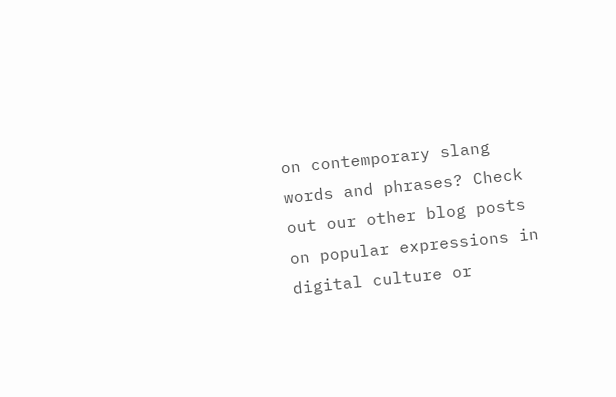on contemporary slang words and phrases? Check out our other blog posts on popular expressions in digital culture or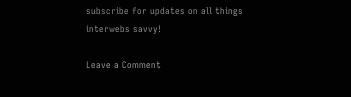subscribe for updates on all things interwebs savvy!

Leave a Comment